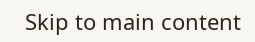Skip to main content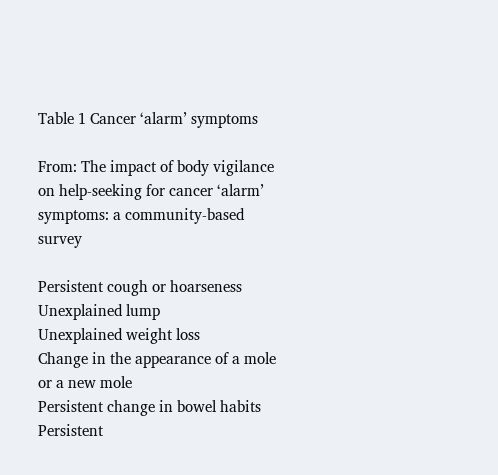Table 1 Cancer ‘alarm’ symptoms

From: The impact of body vigilance on help-seeking for cancer ‘alarm’ symptoms: a community-based survey

Persistent cough or hoarseness
Unexplained lump
Unexplained weight loss
Change in the appearance of a mole or a new mole
Persistent change in bowel habits
Persistent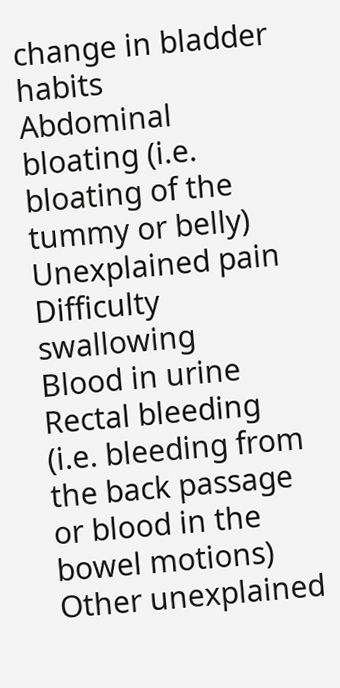change in bladder habits
Abdominal bloating (i.e. bloating of the tummy or belly)
Unexplained pain
Difficulty swallowing
Blood in urine
Rectal bleeding (i.e. bleeding from the back passage or blood in the bowel motions)
Other unexplained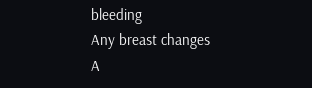bleeding
Any breast changes
A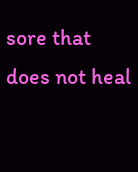sore that does not heal